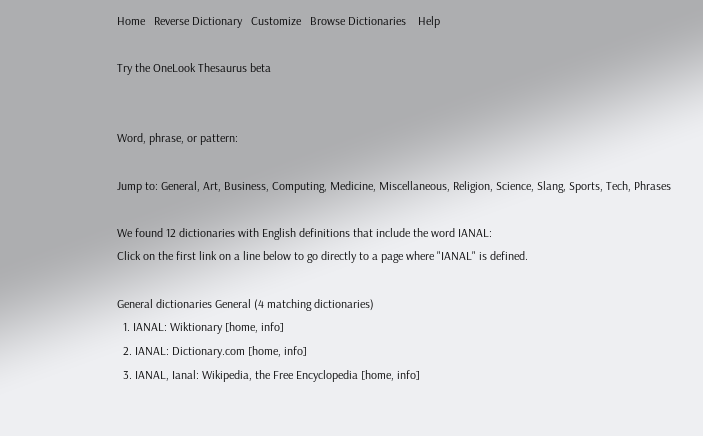Home   Reverse Dictionary   Customize   Browse Dictionaries    Help

Try the OneLook Thesaurus beta


Word, phrase, or pattern:

Jump to: General, Art, Business, Computing, Medicine, Miscellaneous, Religion, Science, Slang, Sports, Tech, Phrases

We found 12 dictionaries with English definitions that include the word IANAL:
Click on the first link on a line below to go directly to a page where "IANAL" is defined.

General dictionaries General (4 matching dictionaries)
  1. IANAL: Wiktionary [home, info]
  2. IANAL: Dictionary.com [home, info]
  3. IANAL, Ianal: Wikipedia, the Free Encyclopedia [home, info]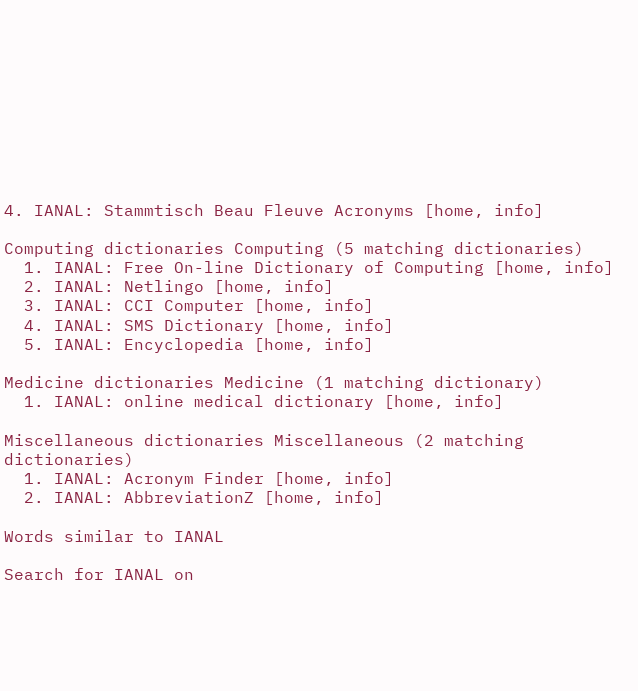4. IANAL: Stammtisch Beau Fleuve Acronyms [home, info]

Computing dictionaries Computing (5 matching dictionaries)
  1. IANAL: Free On-line Dictionary of Computing [home, info]
  2. IANAL: Netlingo [home, info]
  3. IANAL: CCI Computer [home, info]
  4. IANAL: SMS Dictionary [home, info]
  5. IANAL: Encyclopedia [home, info]

Medicine dictionaries Medicine (1 matching dictionary)
  1. IANAL: online medical dictionary [home, info]

Miscellaneous dictionaries Miscellaneous (2 matching dictionaries)
  1. IANAL: Acronym Finder [home, info]
  2. IANAL: AbbreviationZ [home, info]

Words similar to IANAL

Search for IANAL on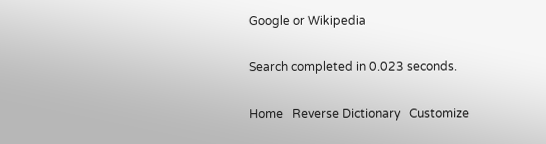Google or Wikipedia

Search completed in 0.023 seconds.

Home   Reverse Dictionary   Customize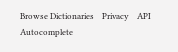Browse Dictionaries    Privacy    API    Autocomplete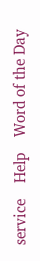service    Help    Word of the Day